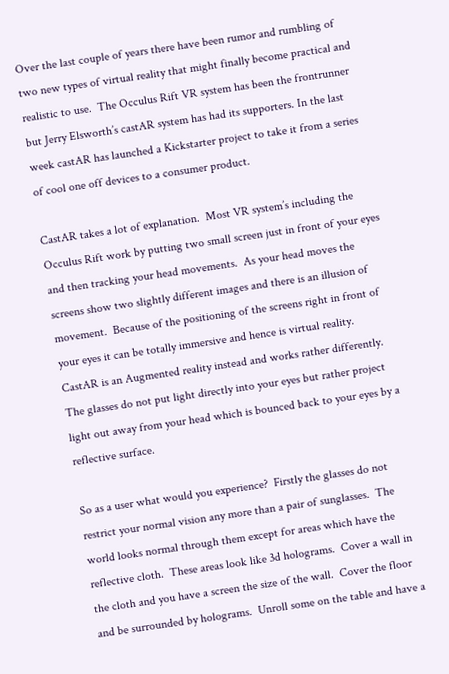Over the last couple of years there have been rumor and rumbling of two new types of virtual reality that might finally become practical and realistic to use.  The Occulus Rift VR system has been the frontrunner but Jerry Elsworth’s castAR system has had its supporters. In the last week castAR has launched a Kickstarter project to take it from a series of cool one off devices to a consumer product.

CastAR takes a lot of explanation.  Most VR system’s including the Occulus Rift work by putting two small screen just in front of your eyes and then tracking your head movements.  As your head moves the screens show two slightly different images and there is an illusion of movement.  Because of the positioning of the screens right in front of your eyes it can be totally immersive and hence is virtual reality.  CastAR is an Augmented reality instead and works rather differently.  The glasses do not put light directly into your eyes but rather project light out away from your head which is bounced back to your eyes by a reflective surface.

So as a user what would you experience?  Firstly the glasses do not restrict your normal vision any more than a pair of sunglasses.  The world looks normal through them except for areas which have the reflective cloth.  These areas look like 3d holograms.  Cover a wall in the cloth and you have a screen the size of the wall.  Cover the floor and be surrounded by holograms.  Unroll some on the table and have a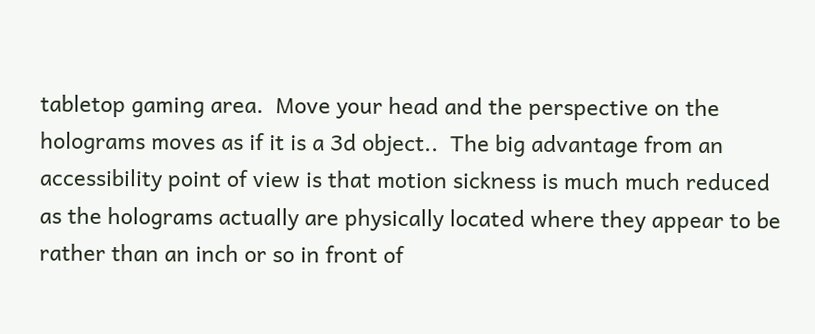tabletop gaming area.  Move your head and the perspective on the holograms moves as if it is a 3d object..  The big advantage from an accessibility point of view is that motion sickness is much much reduced as the holograms actually are physically located where they appear to be rather than an inch or so in front of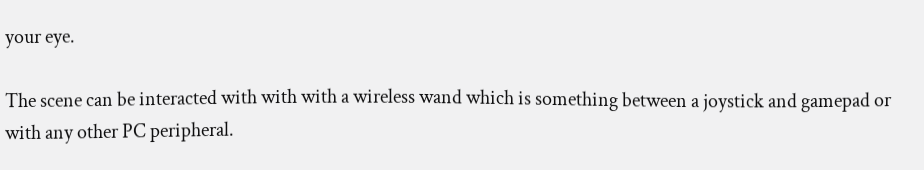your eye.

The scene can be interacted with with with a wireless wand which is something between a joystick and gamepad or with any other PC peripheral.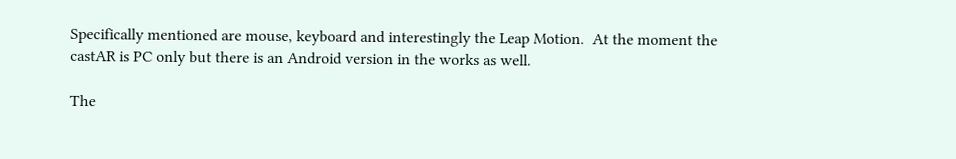Specifically mentioned are mouse, keyboard and interestingly the Leap Motion.  At the moment the castAR is PC only but there is an Android version in the works as well.

The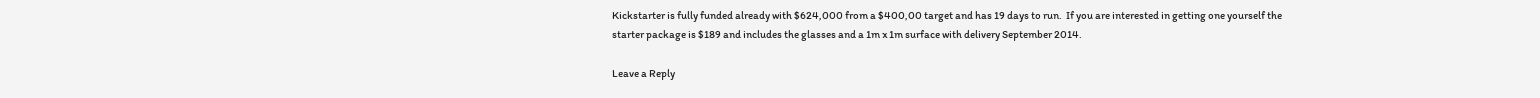Kickstarter is fully funded already with $624,000 from a $400,00 target and has 19 days to run.  If you are interested in getting one yourself the starter package is $189 and includes the glasses and a 1m x 1m surface with delivery September 2014.

Leave a Reply